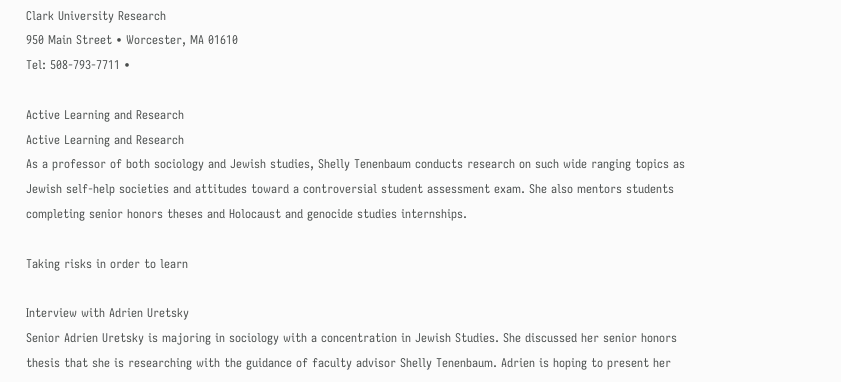Clark University Research
950 Main Street • Worcester, MA 01610
Tel: 508-793-7711 •

Active Learning and Research
Active Learning and Research
As a professor of both sociology and Jewish studies, Shelly Tenenbaum conducts research on such wide ranging topics as Jewish self-help societies and attitudes toward a controversial student assessment exam. She also mentors students completing senior honors theses and Holocaust and genocide studies internships.

Taking risks in order to learn

Interview with Adrien Uretsky
Senior Adrien Uretsky is majoring in sociology with a concentration in Jewish Studies. She discussed her senior honors thesis that she is researching with the guidance of faculty advisor Shelly Tenenbaum. Adrien is hoping to present her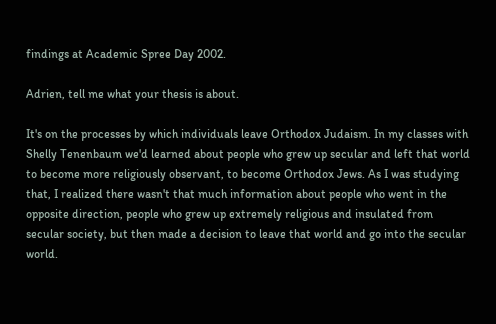findings at Academic Spree Day 2002.

Adrien, tell me what your thesis is about.

It's on the processes by which individuals leave Orthodox Judaism. In my classes with Shelly Tenenbaum we'd learned about people who grew up secular and left that world to become more religiously observant, to become Orthodox Jews. As I was studying that, I realized there wasn't that much information about people who went in the opposite direction, people who grew up extremely religious and insulated from secular society, but then made a decision to leave that world and go into the secular world.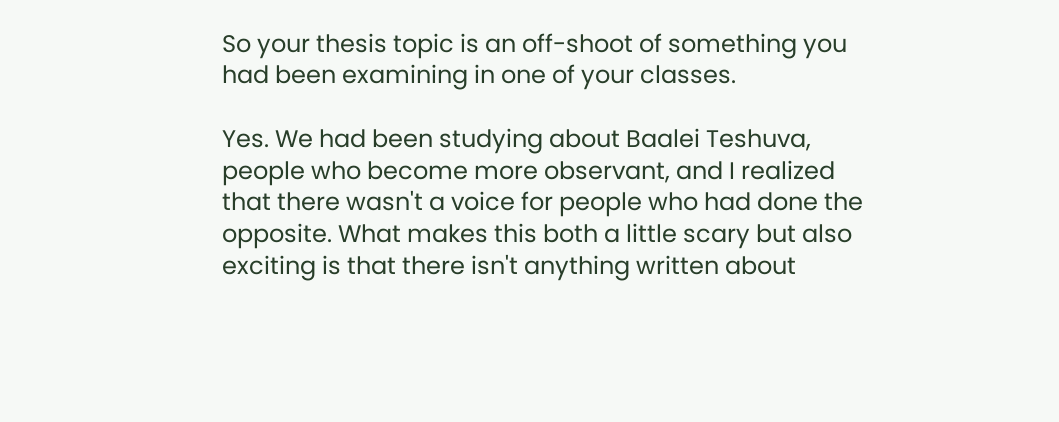So your thesis topic is an off-shoot of something you had been examining in one of your classes.

Yes. We had been studying about Baalei Teshuva, people who become more observant, and I realized that there wasn't a voice for people who had done the opposite. What makes this both a little scary but also exciting is that there isn't anything written about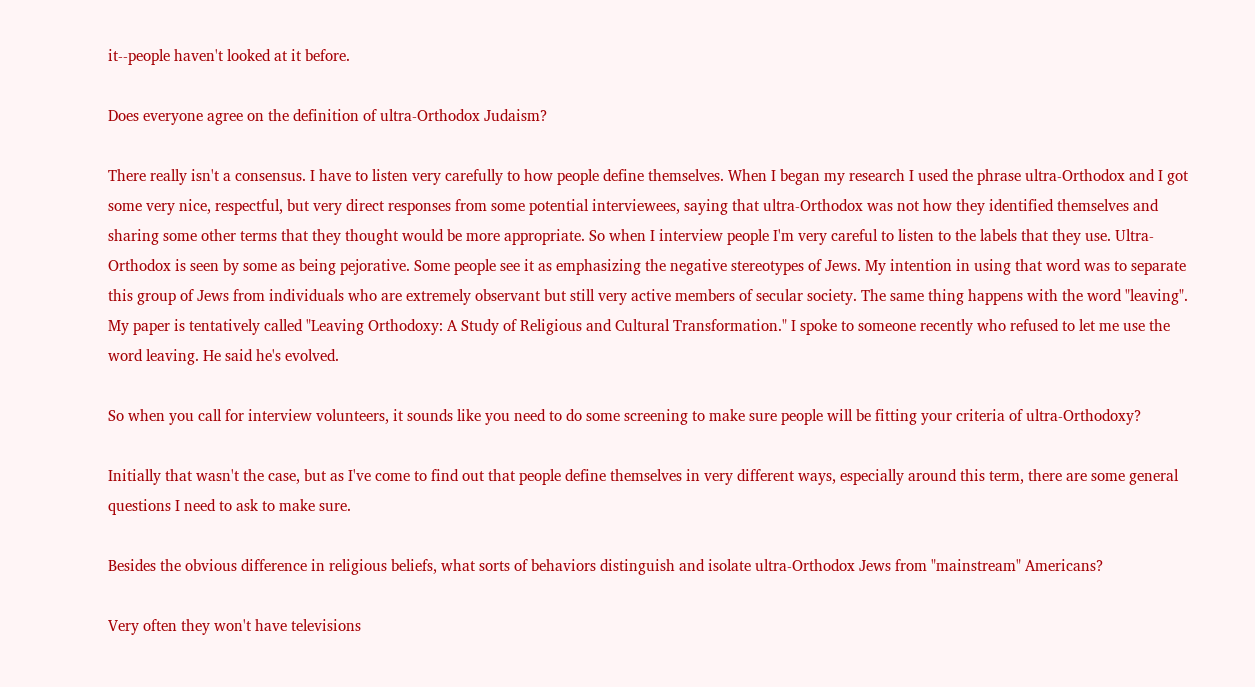it--people haven't looked at it before.

Does everyone agree on the definition of ultra-Orthodox Judaism?

There really isn't a consensus. I have to listen very carefully to how people define themselves. When I began my research I used the phrase ultra-Orthodox and I got some very nice, respectful, but very direct responses from some potential interviewees, saying that ultra-Orthodox was not how they identified themselves and sharing some other terms that they thought would be more appropriate. So when I interview people I'm very careful to listen to the labels that they use. Ultra-Orthodox is seen by some as being pejorative. Some people see it as emphasizing the negative stereotypes of Jews. My intention in using that word was to separate this group of Jews from individuals who are extremely observant but still very active members of secular society. The same thing happens with the word "leaving". My paper is tentatively called "Leaving Orthodoxy: A Study of Religious and Cultural Transformation." I spoke to someone recently who refused to let me use the word leaving. He said he's evolved.

So when you call for interview volunteers, it sounds like you need to do some screening to make sure people will be fitting your criteria of ultra-Orthodoxy?

Initially that wasn't the case, but as I've come to find out that people define themselves in very different ways, especially around this term, there are some general questions I need to ask to make sure.

Besides the obvious difference in religious beliefs, what sorts of behaviors distinguish and isolate ultra-Orthodox Jews from "mainstream" Americans?

Very often they won't have televisions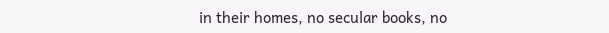in their homes, no secular books, no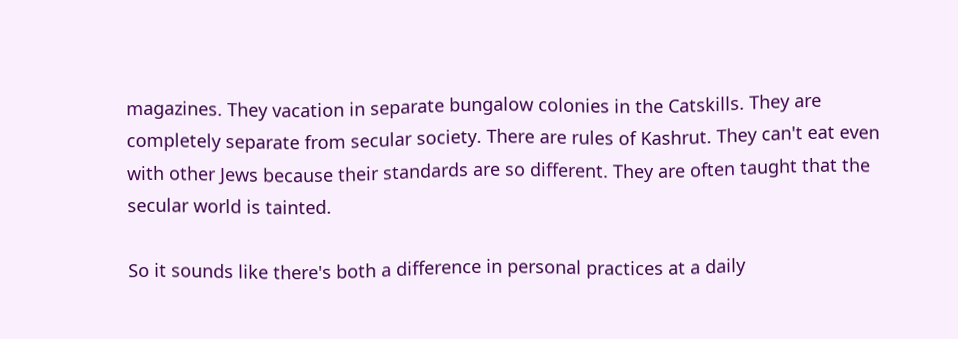magazines. They vacation in separate bungalow colonies in the Catskills. They are completely separate from secular society. There are rules of Kashrut. They can't eat even with other Jews because their standards are so different. They are often taught that the secular world is tainted.

So it sounds like there's both a difference in personal practices at a daily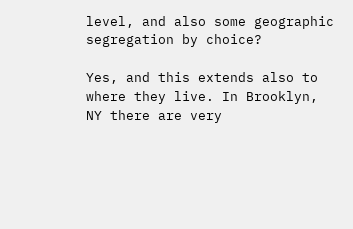level, and also some geographic segregation by choice?

Yes, and this extends also to where they live. In Brooklyn, NY there are very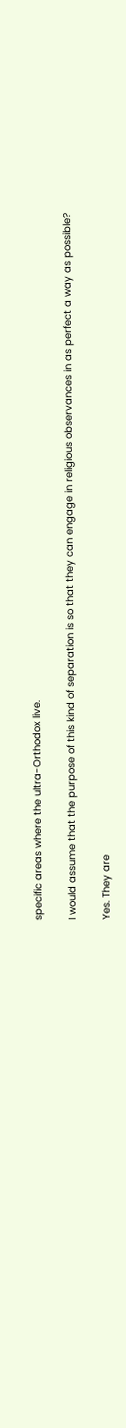specific areas where the ultra-Orthodox live.

I would assume that the purpose of this kind of separation is so that they can engage in religious observances in as perfect a way as possible?

Yes. They are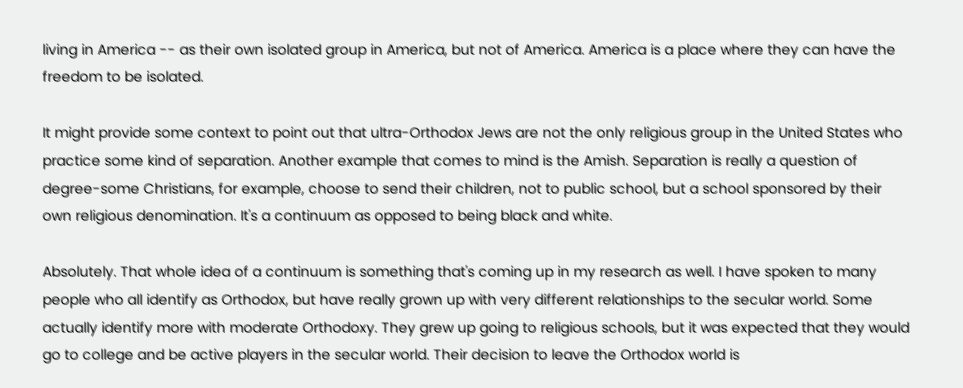living in America -- as their own isolated group in America, but not of America. America is a place where they can have the freedom to be isolated.

It might provide some context to point out that ultra-Orthodox Jews are not the only religious group in the United States who practice some kind of separation. Another example that comes to mind is the Amish. Separation is really a question of degree-some Christians, for example, choose to send their children, not to public school, but a school sponsored by their own religious denomination. It's a continuum as opposed to being black and white.

Absolutely. That whole idea of a continuum is something that's coming up in my research as well. I have spoken to many people who all identify as Orthodox, but have really grown up with very different relationships to the secular world. Some actually identify more with moderate Orthodoxy. They grew up going to religious schools, but it was expected that they would go to college and be active players in the secular world. Their decision to leave the Orthodox world is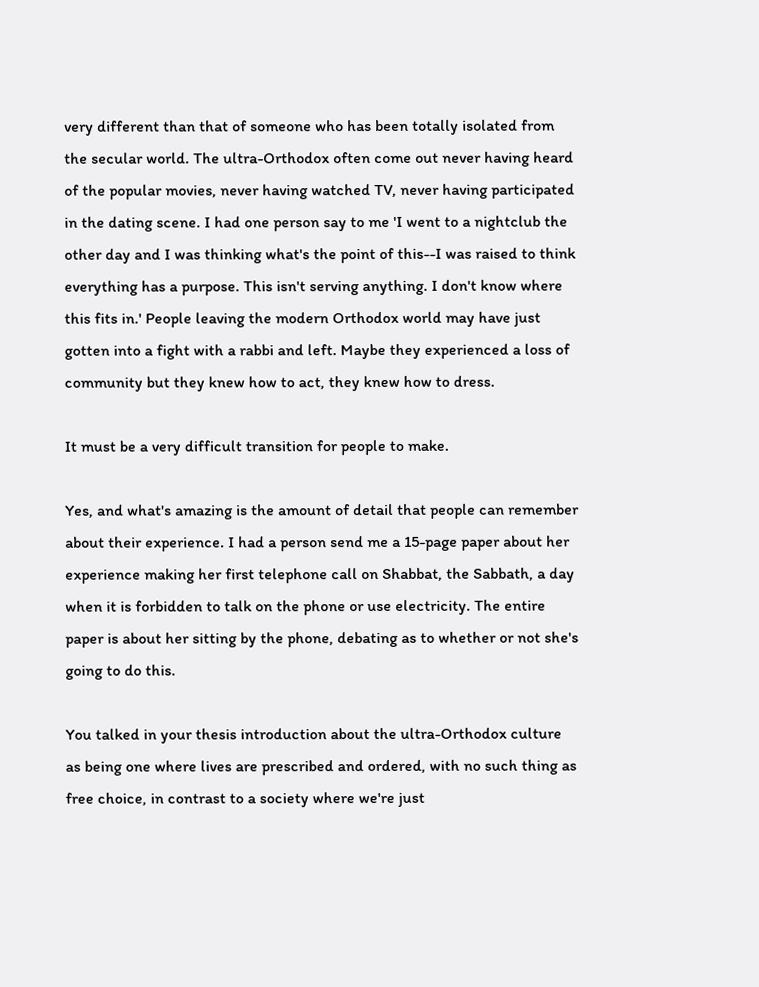very different than that of someone who has been totally isolated from the secular world. The ultra-Orthodox often come out never having heard of the popular movies, never having watched TV, never having participated in the dating scene. I had one person say to me 'I went to a nightclub the other day and I was thinking what's the point of this--I was raised to think everything has a purpose. This isn't serving anything. I don't know where this fits in.' People leaving the modern Orthodox world may have just gotten into a fight with a rabbi and left. Maybe they experienced a loss of community but they knew how to act, they knew how to dress.

It must be a very difficult transition for people to make.

Yes, and what's amazing is the amount of detail that people can remember about their experience. I had a person send me a 15-page paper about her experience making her first telephone call on Shabbat, the Sabbath, a day when it is forbidden to talk on the phone or use electricity. The entire paper is about her sitting by the phone, debating as to whether or not she's going to do this.

You talked in your thesis introduction about the ultra-Orthodox culture as being one where lives are prescribed and ordered, with no such thing as free choice, in contrast to a society where we're just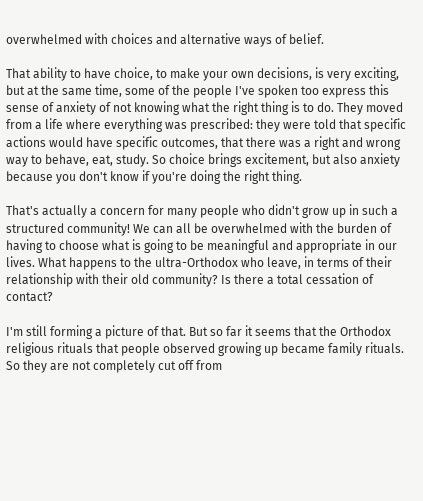overwhelmed with choices and alternative ways of belief.

That ability to have choice, to make your own decisions, is very exciting, but at the same time, some of the people I've spoken too express this sense of anxiety of not knowing what the right thing is to do. They moved from a life where everything was prescribed: they were told that specific actions would have specific outcomes, that there was a right and wrong way to behave, eat, study. So choice brings excitement, but also anxiety because you don't know if you're doing the right thing.

That's actually a concern for many people who didn't grow up in such a structured community! We can all be overwhelmed with the burden of having to choose what is going to be meaningful and appropriate in our lives. What happens to the ultra-Orthodox who leave, in terms of their relationship with their old community? Is there a total cessation of contact?

I'm still forming a picture of that. But so far it seems that the Orthodox religious rituals that people observed growing up became family rituals. So they are not completely cut off from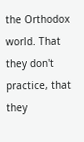the Orthodox world. That they don't practice, that they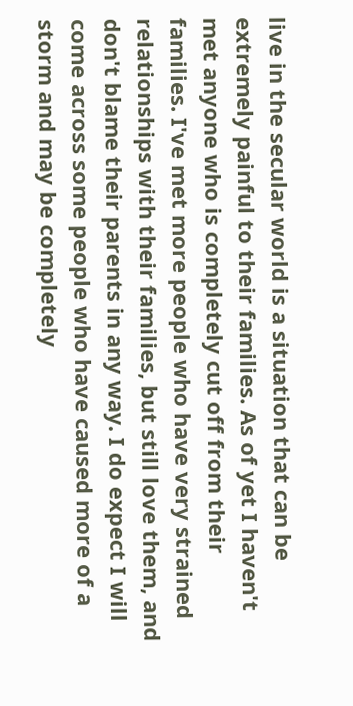live in the secular world is a situation that can be extremely painful to their families. As of yet I haven't met anyone who is completely cut off from their families. I've met more people who have very strained relationships with their families, but still love them, and don't blame their parents in any way. I do expect I will come across some people who have caused more of a storm and may be completely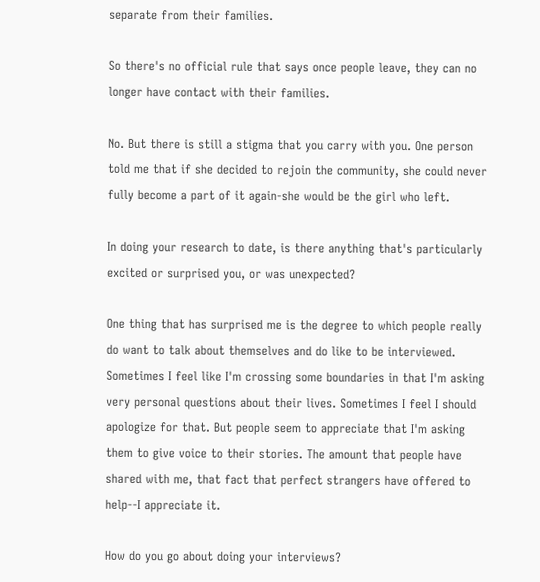separate from their families.

So there's no official rule that says once people leave, they can no longer have contact with their families.

No. But there is still a stigma that you carry with you. One person told me that if she decided to rejoin the community, she could never fully become a part of it again-she would be the girl who left.

In doing your research to date, is there anything that's particularly excited or surprised you, or was unexpected?

One thing that has surprised me is the degree to which people really do want to talk about themselves and do like to be interviewed. Sometimes I feel like I'm crossing some boundaries in that I'm asking very personal questions about their lives. Sometimes I feel I should apologize for that. But people seem to appreciate that I'm asking them to give voice to their stories. The amount that people have shared with me, that fact that perfect strangers have offered to help--I appreciate it.

How do you go about doing your interviews?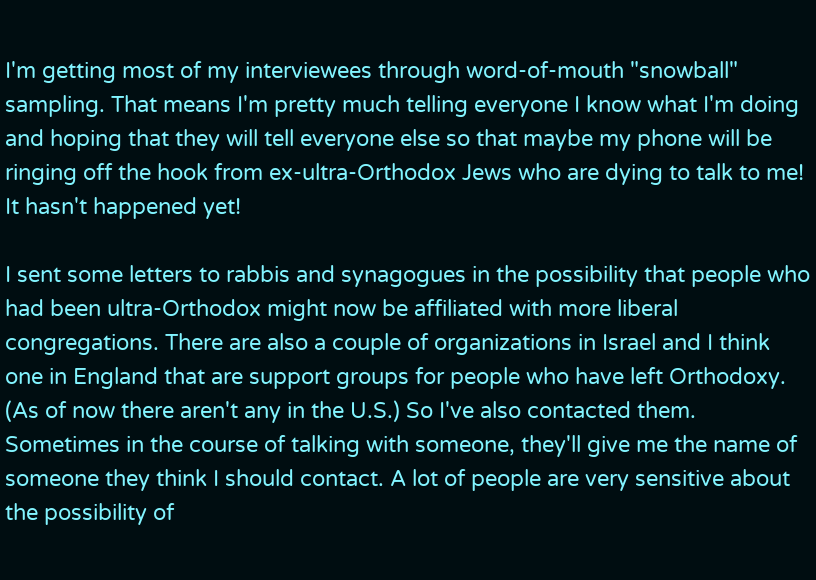I'm getting most of my interviewees through word-of-mouth "snowball" sampling. That means I'm pretty much telling everyone I know what I'm doing and hoping that they will tell everyone else so that maybe my phone will be ringing off the hook from ex-ultra-Orthodox Jews who are dying to talk to me! It hasn't happened yet!

I sent some letters to rabbis and synagogues in the possibility that people who had been ultra-Orthodox might now be affiliated with more liberal congregations. There are also a couple of organizations in Israel and I think one in England that are support groups for people who have left Orthodoxy. (As of now there aren't any in the U.S.) So I've also contacted them. Sometimes in the course of talking with someone, they'll give me the name of someone they think I should contact. A lot of people are very sensitive about the possibility of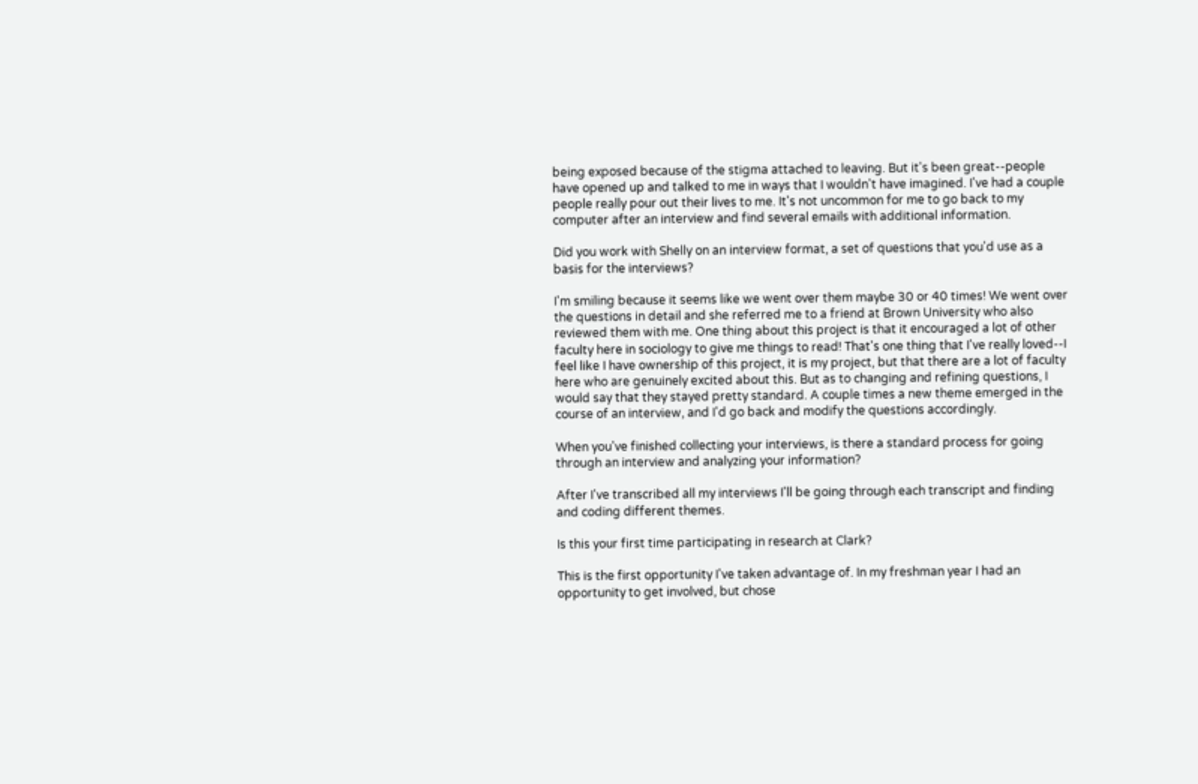being exposed because of the stigma attached to leaving. But it's been great--people have opened up and talked to me in ways that I wouldn't have imagined. I've had a couple people really pour out their lives to me. It's not uncommon for me to go back to my computer after an interview and find several emails with additional information.

Did you work with Shelly on an interview format, a set of questions that you'd use as a basis for the interviews?

I'm smiling because it seems like we went over them maybe 30 or 40 times! We went over the questions in detail and she referred me to a friend at Brown University who also reviewed them with me. One thing about this project is that it encouraged a lot of other faculty here in sociology to give me things to read! That's one thing that I've really loved--I feel like I have ownership of this project, it is my project, but that there are a lot of faculty here who are genuinely excited about this. But as to changing and refining questions, I would say that they stayed pretty standard. A couple times a new theme emerged in the course of an interview, and I'd go back and modify the questions accordingly.

When you've finished collecting your interviews, is there a standard process for going through an interview and analyzing your information?

After I've transcribed all my interviews I'll be going through each transcript and finding and coding different themes.

Is this your first time participating in research at Clark?

This is the first opportunity I've taken advantage of. In my freshman year I had an opportunity to get involved, but chose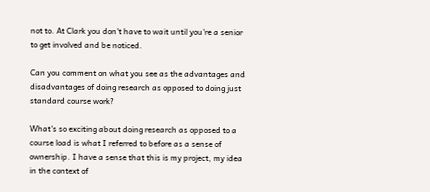not to. At Clark you don't have to wait until you're a senior to get involved and be noticed.

Can you comment on what you see as the advantages and disadvantages of doing research as opposed to doing just standard course work?

What's so exciting about doing research as opposed to a course load is what I referred to before as a sense of ownership. I have a sense that this is my project, my idea in the context of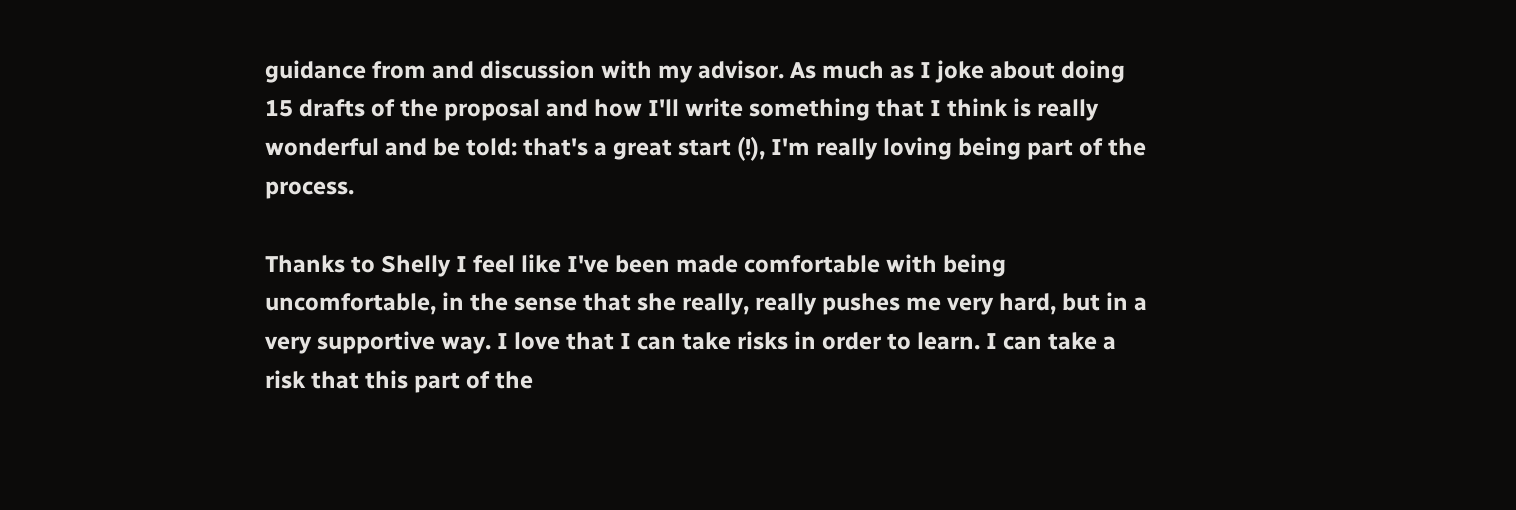guidance from and discussion with my advisor. As much as I joke about doing 15 drafts of the proposal and how I'll write something that I think is really wonderful and be told: that's a great start (!), I'm really loving being part of the process.

Thanks to Shelly I feel like I've been made comfortable with being uncomfortable, in the sense that she really, really pushes me very hard, but in a very supportive way. I love that I can take risks in order to learn. I can take a risk that this part of the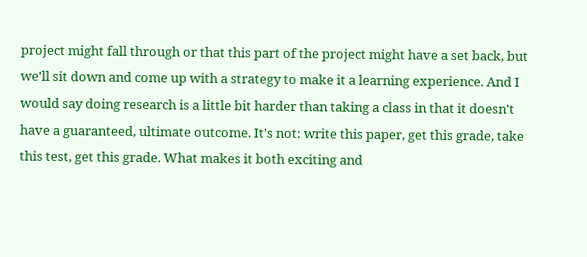project might fall through or that this part of the project might have a set back, but we'll sit down and come up with a strategy to make it a learning experience. And I would say doing research is a little bit harder than taking a class in that it doesn't have a guaranteed, ultimate outcome. It's not: write this paper, get this grade, take this test, get this grade. What makes it both exciting and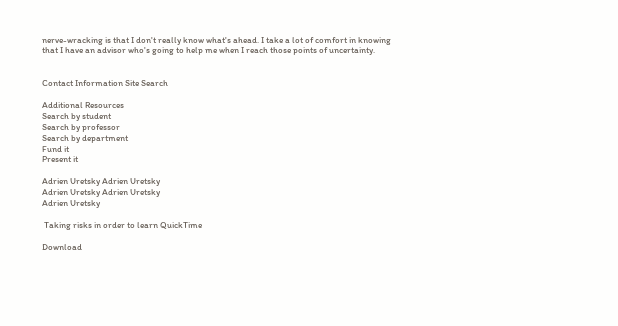nerve-wracking is that I don't really know what's ahead. I take a lot of comfort in knowing that I have an advisor who's going to help me when I reach those points of uncertainty.


Contact Information Site Search

Additional Resources
Search by student
Search by professor
Search by department
Fund it
Present it

Adrien Uretsky Adrien Uretsky
Adrien Uretsky Adrien Uretsky
Adrien Uretsky

 Taking risks in order to learn QuickTime

Download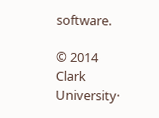software.

© 2014 Clark University·